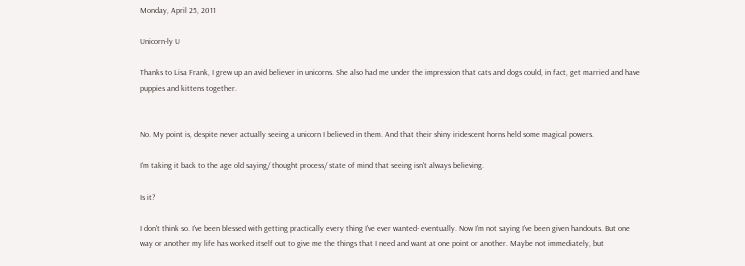Monday, April 25, 2011

Unicorn-ly U

Thanks to Lisa Frank, I grew up an avid believer in unicorns. She also had me under the impression that cats and dogs could, in fact, get married and have puppies and kittens together.


No. My point is, despite never actually seeing a unicorn I believed in them. And that their shiny iridescent horns held some magical powers.

I'm taking it back to the age old saying/ thought process/ state of mind that seeing isn't always believing.

Is it?

I don't think so. I've been blessed with getting practically every thing I've ever wanted- eventually. Now I'm not saying I've been given handouts. But one way or another my life has worked itself out to give me the things that I need and want at one point or another. Maybe not immediately, but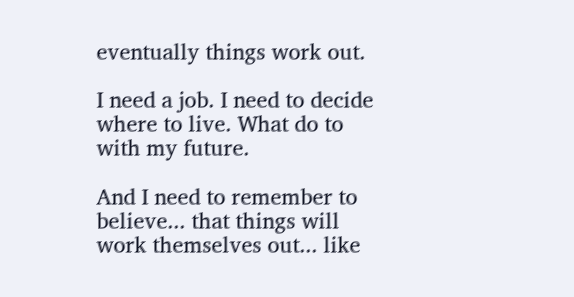eventually things work out.

I need a job. I need to decide where to live. What do to with my future.

And I need to remember to believe... that things will work themselves out... like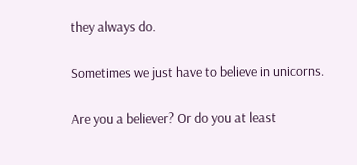they always do.

Sometimes we just have to believe in unicorns.

Are you a believer? Or do you at least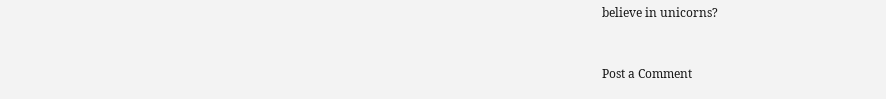believe in unicorns?


Post a Comment